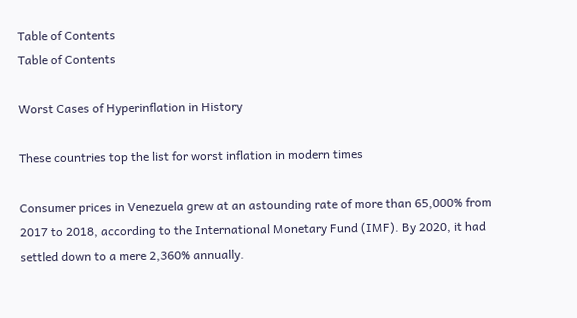Table of Contents
Table of Contents

Worst Cases of Hyperinflation in History

These countries top the list for worst inflation in modern times

Consumer prices in Venezuela grew at an astounding rate of more than 65,000% from 2017 to 2018, according to the International Monetary Fund (IMF). By 2020, it had settled down to a mere 2,360% annually.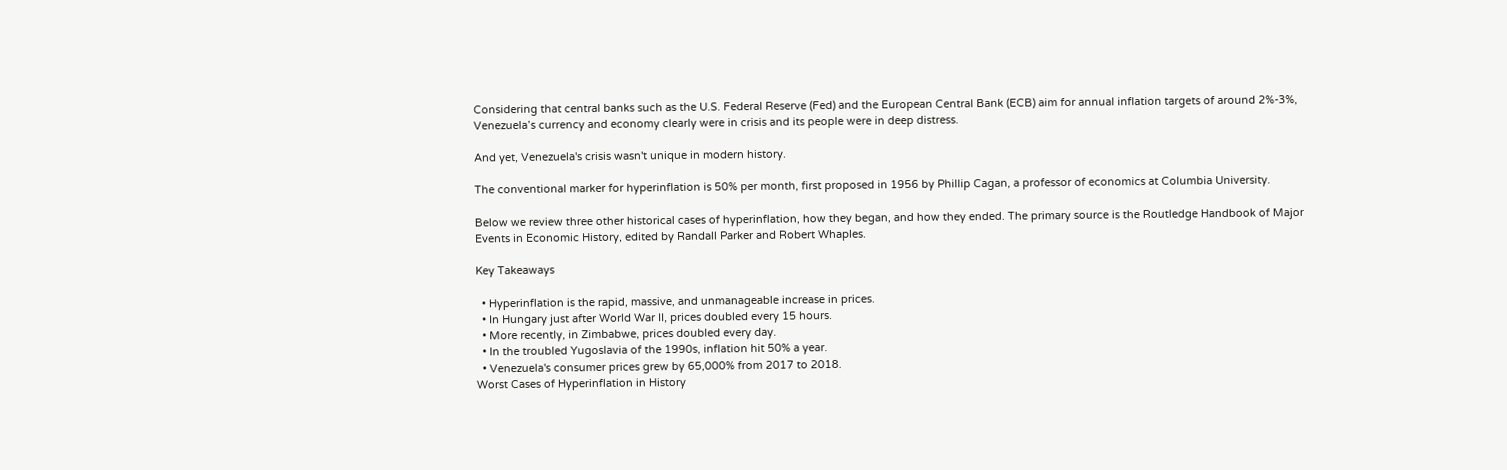Considering that central banks such as the U.S. Federal Reserve (Fed) and the European Central Bank (ECB) aim for annual inflation targets of around 2%-3%, Venezuela’s currency and economy clearly were in crisis and its people were in deep distress.

And yet, Venezuela's crisis wasn't unique in modern history.

The conventional marker for hyperinflation is 50% per month, first proposed in 1956 by Phillip Cagan, a professor of economics at Columbia University.

Below we review three other historical cases of hyperinflation, how they began, and how they ended. The primary source is the Routledge Handbook of Major Events in Economic History, edited by Randall Parker and Robert Whaples.

Key Takeaways

  • Hyperinflation is the rapid, massive, and unmanageable increase in prices.
  • In Hungary just after World War II, prices doubled every 15 hours.
  • More recently, in Zimbabwe, prices doubled every day.
  • In the troubled Yugoslavia of the 1990s, inflation hit 50% a year.
  • Venezuela's consumer prices grew by 65,000% from 2017 to 2018.
Worst Cases of Hyperinflation in History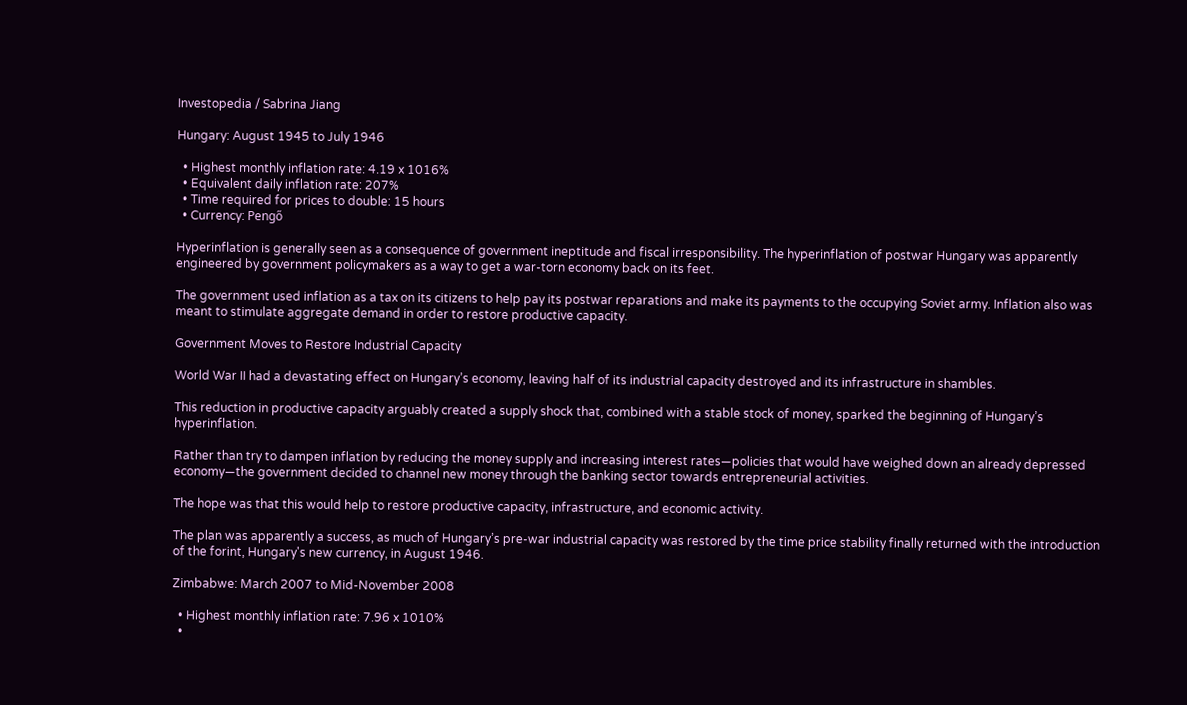Investopedia / Sabrina Jiang

Hungary: August 1945 to July 1946

  • Highest monthly inflation rate: 4.19 x 1016%
  • Equivalent daily inflation rate: 207%
  • Time required for prices to double: 15 hours
  • Currency: Pengő

Hyperinflation is generally seen as a consequence of government ineptitude and fiscal irresponsibility. The hyperinflation of postwar Hungary was apparently engineered by government policymakers as a way to get a war-torn economy back on its feet.

The government used inflation as a tax on its citizens to help pay its postwar reparations and make its payments to the occupying Soviet army. Inflation also was meant to stimulate aggregate demand in order to restore productive capacity.

Government Moves to Restore Industrial Capacity

World War II had a devastating effect on Hungary’s economy, leaving half of its industrial capacity destroyed and its infrastructure in shambles.

This reduction in productive capacity arguably created a supply shock that, combined with a stable stock of money, sparked the beginning of Hungary’s hyperinflation.

Rather than try to dampen inflation by reducing the money supply and increasing interest rates—policies that would have weighed down an already depressed economy—the government decided to channel new money through the banking sector towards entrepreneurial activities.

The hope was that this would help to restore productive capacity, infrastructure, and economic activity.

The plan was apparently a success, as much of Hungary’s pre-war industrial capacity was restored by the time price stability finally returned with the introduction of the forint, Hungary's new currency, in August 1946.

Zimbabwe: March 2007 to Mid-November 2008

  • Highest monthly inflation rate: 7.96 x 1010%
  •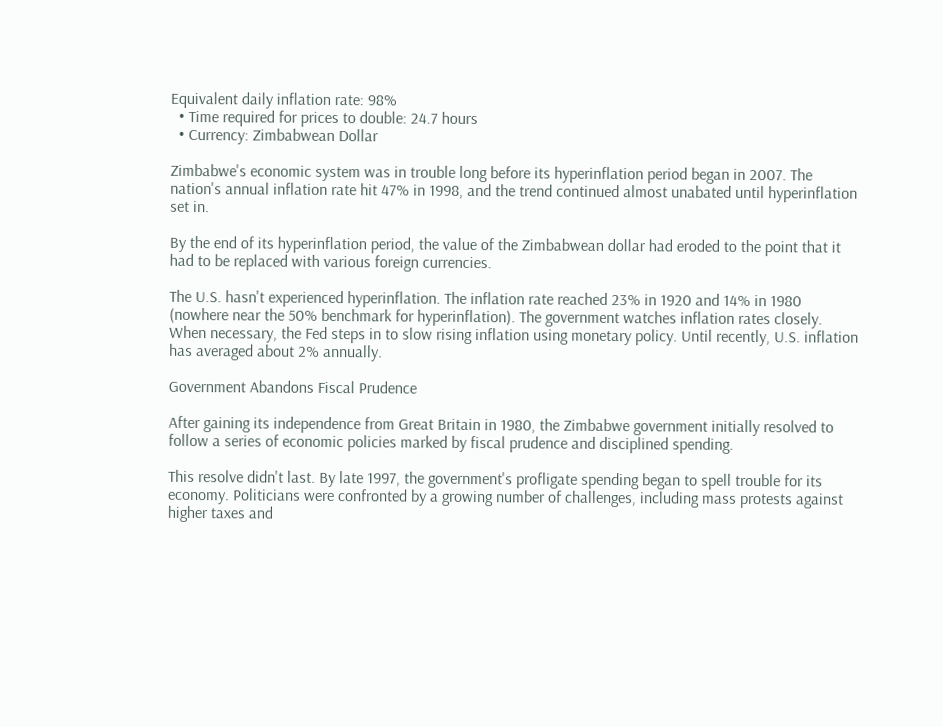Equivalent daily inflation rate: 98%
  • Time required for prices to double: 24.7 hours
  • Currency: Zimbabwean Dollar

Zimbabwe's economic system was in trouble long before its hyperinflation period began in 2007. The nation's annual inflation rate hit 47% in 1998, and the trend continued almost unabated until hyperinflation set in.

By the end of its hyperinflation period, the value of the Zimbabwean dollar had eroded to the point that it had to be replaced with various foreign currencies.

The U.S. hasn't experienced hyperinflation. The inflation rate reached 23% in 1920 and 14% in 1980 (nowhere near the 50% benchmark for hyperinflation). The government watches inflation rates closely. When necessary, the Fed steps in to slow rising inflation using monetary policy. Until recently, U.S. inflation has averaged about 2% annually.

Government Abandons Fiscal Prudence

After gaining its independence from Great Britain in 1980, the Zimbabwe government initially resolved to follow a series of economic policies marked by fiscal prudence and disciplined spending.

This resolve didn't last. By late 1997, the government's profligate spending began to spell trouble for its economy. Politicians were confronted by a growing number of challenges, including mass protests against higher taxes and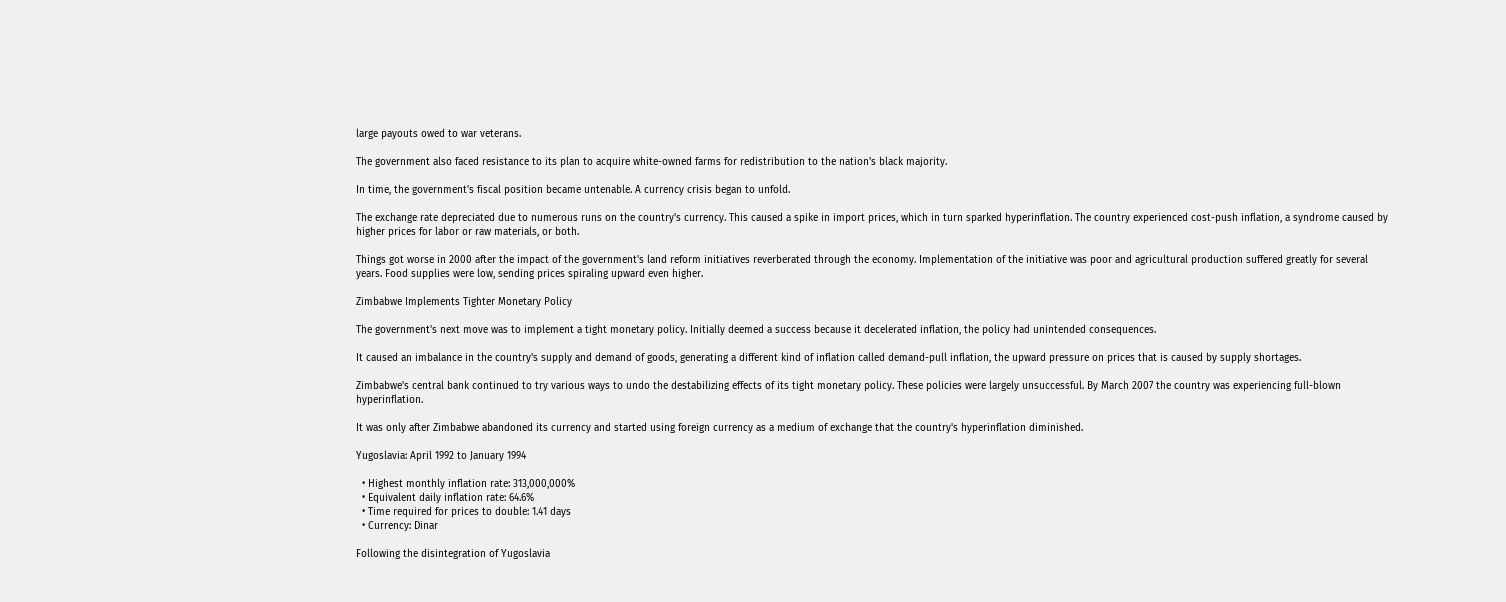large payouts owed to war veterans.

The government also faced resistance to its plan to acquire white-owned farms for redistribution to the nation's black majority.

In time, the government's fiscal position became untenable. A currency crisis began to unfold.

The exchange rate depreciated due to numerous runs on the country's currency. This caused a spike in import prices, which in turn sparked hyperinflation. The country experienced cost-push inflation, a syndrome caused by higher prices for labor or raw materials, or both.

Things got worse in 2000 after the impact of the government's land reform initiatives reverberated through the economy. Implementation of the initiative was poor and agricultural production suffered greatly for several years. Food supplies were low, sending prices spiraling upward even higher.

Zimbabwe Implements Tighter Monetary Policy

The government's next move was to implement a tight monetary policy. Initially deemed a success because it decelerated inflation, the policy had unintended consequences.

It caused an imbalance in the country's supply and demand of goods, generating a different kind of inflation called demand-pull inflation, the upward pressure on prices that is caused by supply shortages.

Zimbabwe's central bank continued to try various ways to undo the destabilizing effects of its tight monetary policy. These policies were largely unsuccessful. By March 2007 the country was experiencing full-blown hyperinflation.

It was only after Zimbabwe abandoned its currency and started using foreign currency as a medium of exchange that the country's hyperinflation diminished.

Yugoslavia: April 1992 to January 1994

  • Highest monthly inflation rate: 313,000,000%
  • Equivalent daily inflation rate: 64.6%
  • Time required for prices to double: 1.41 days
  • Currency: Dinar

Following the disintegration of Yugoslavia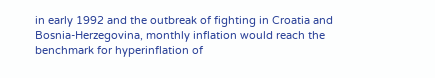in early 1992 and the outbreak of fighting in Croatia and Bosnia-Herzegovina, monthly inflation would reach the benchmark for hyperinflation of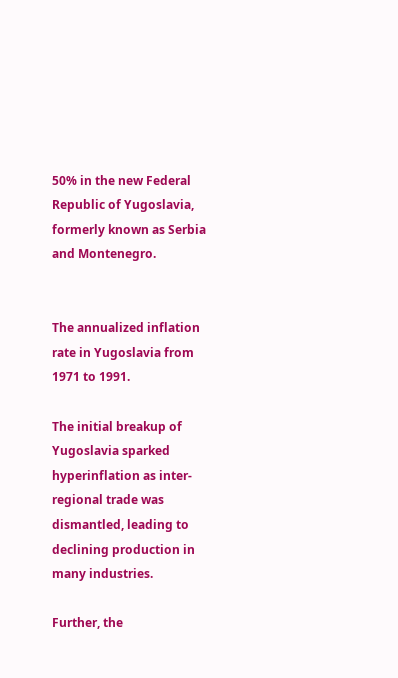50% in the new Federal Republic of Yugoslavia, formerly known as Serbia and Montenegro.


The annualized inflation rate in Yugoslavia from 1971 to 1991.

The initial breakup of Yugoslavia sparked hyperinflation as inter-regional trade was dismantled, leading to declining production in many industries.

Further, the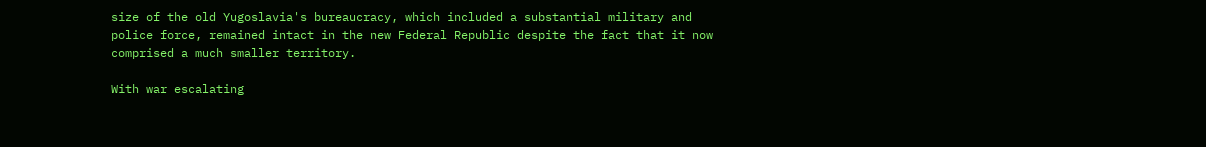size of the old Yugoslavia's bureaucracy, which included a substantial military and police force, remained intact in the new Federal Republic despite the fact that it now comprised a much smaller territory.

With war escalating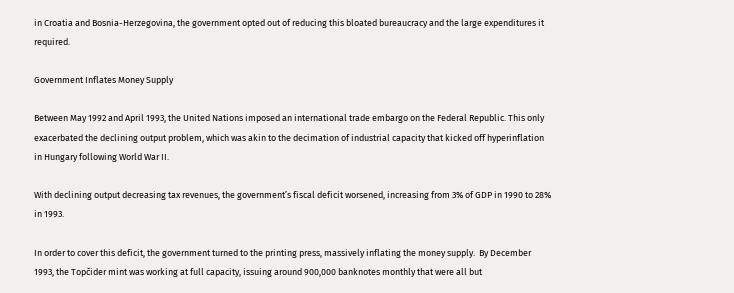in Croatia and Bosnia-Herzegovina, the government opted out of reducing this bloated bureaucracy and the large expenditures it required.

Government Inflates Money Supply

Between May 1992 and April 1993, the United Nations imposed an international trade embargo on the Federal Republic. This only exacerbated the declining output problem, which was akin to the decimation of industrial capacity that kicked off hyperinflation in Hungary following World War II.

With declining output decreasing tax revenues, the government’s fiscal deficit worsened, increasing from 3% of GDP in 1990 to 28% in 1993.

In order to cover this deficit, the government turned to the printing press, massively inflating the money supply.  By December 1993, the Topčider mint was working at full capacity, issuing around 900,000 banknotes monthly that were all but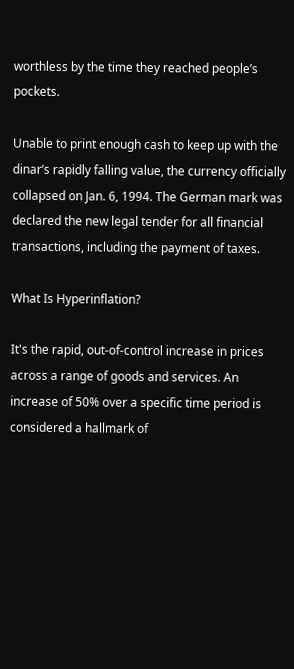worthless by the time they reached people’s pockets.

Unable to print enough cash to keep up with the dinar’s rapidly falling value, the currency officially collapsed on Jan. 6, 1994. The German mark was declared the new legal tender for all financial transactions, including the payment of taxes.

What Is Hyperinflation?

It's the rapid, out-of-control increase in prices across a range of goods and services. An increase of 50% over a specific time period is considered a hallmark of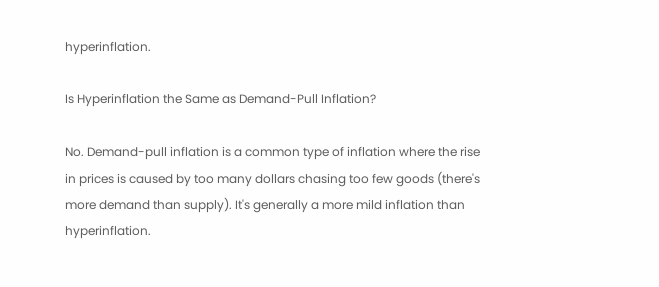hyperinflation.

Is Hyperinflation the Same as Demand-Pull Inflation?

No. Demand-pull inflation is a common type of inflation where the rise in prices is caused by too many dollars chasing too few goods (there's more demand than supply). It's generally a more mild inflation than hyperinflation.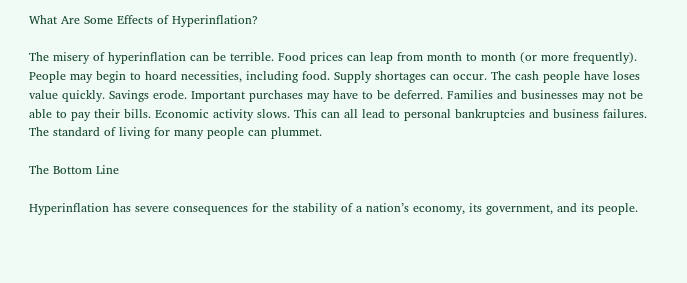What Are Some Effects of Hyperinflation?

The misery of hyperinflation can be terrible. Food prices can leap from month to month (or more frequently). People may begin to hoard necessities, including food. Supply shortages can occur. The cash people have loses value quickly. Savings erode. Important purchases may have to be deferred. Families and businesses may not be able to pay their bills. Economic activity slows. This can all lead to personal bankruptcies and business failures. The standard of living for many people can plummet.

The Bottom Line

Hyperinflation has severe consequences for the stability of a nation’s economy, its government, and its people.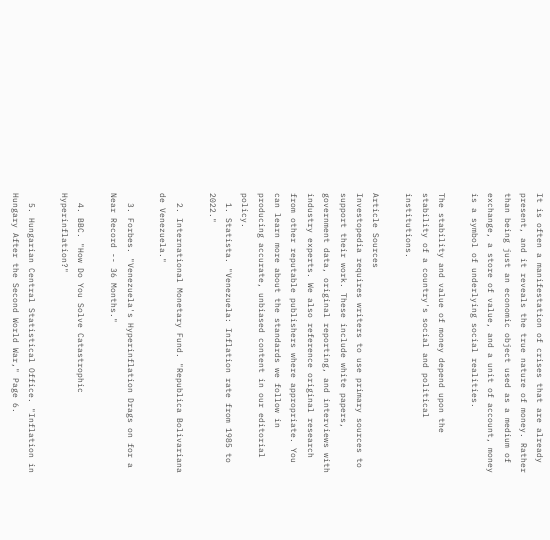It is often a manifestation of crises that are already present, and it reveals the true nature of money. Rather than being just an economic object used as a medium of exchange, a store of value, and a unit of account, money is a symbol of underlying social realities.

The stability and value of money depend upon the stability of a country's social and political institutions.

Article Sources
Investopedia requires writers to use primary sources to support their work. These include white papers, government data, original reporting, and interviews with industry experts. We also reference original research from other reputable publishers where appropriate. You can learn more about the standards we follow in producing accurate, unbiased content in our editorial policy.
  1. Statista. "Venezuela: Inflation rate from 1985 to 2022."

  2. International Monetary Fund. "Republica Bolivariana de Venezuela."

  3. Forbes. "Venezuela's Hyperinflation Drags on for a Near Record -- 36 Months."

  4. BBC. "How Do You Solve Catastrophic Hyperinflation?"

  5. Hungarian Central Statistical Office. "Inflation in Hungary After the Second World War," Page 6.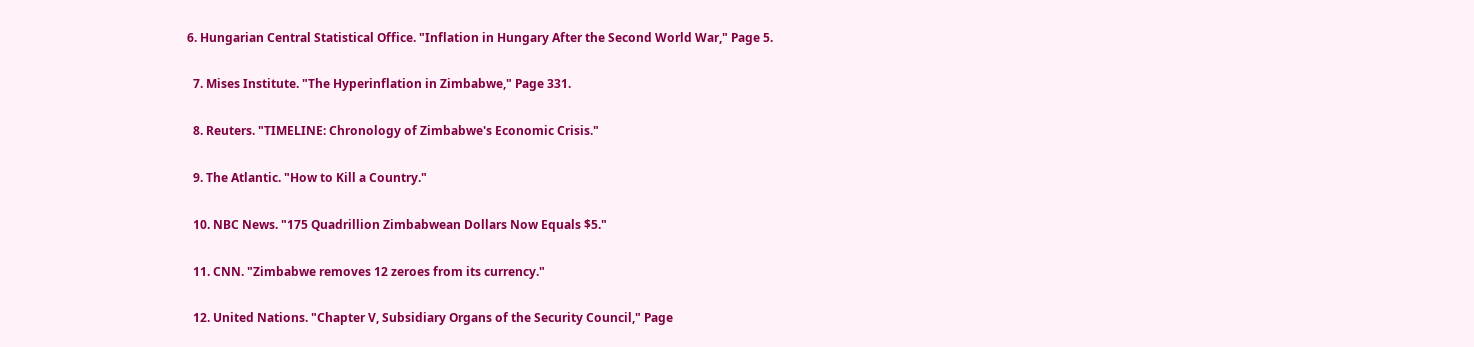6. Hungarian Central Statistical Office. "Inflation in Hungary After the Second World War," Page 5.

  7. Mises Institute. "The Hyperinflation in Zimbabwe," Page 331.

  8. Reuters. "TIMELINE: Chronology of Zimbabwe's Economic Crisis."

  9. The Atlantic. "How to Kill a Country."

  10. NBC News. "175 Quadrillion Zimbabwean Dollars Now Equals $5."

  11. CNN. "Zimbabwe removes 12 zeroes from its currency."

  12. United Nations. "Chapter V, Subsidiary Organs of the Security Council," Page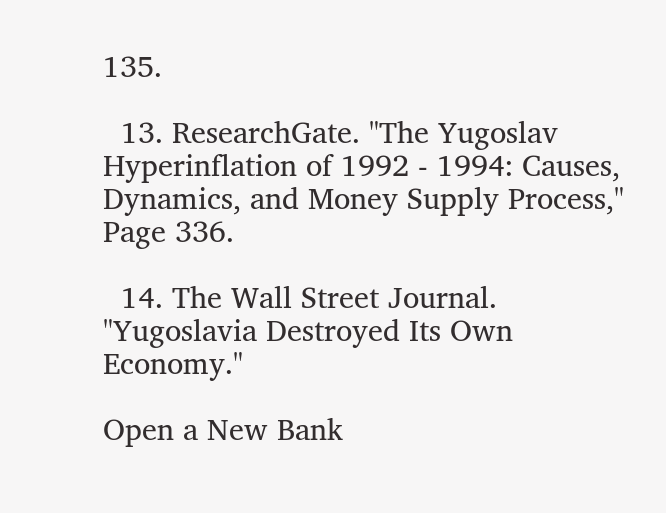135.

  13. ResearchGate. "The Yugoslav Hyperinflation of 1992 - 1994: Causes, Dynamics, and Money Supply Process," Page 336.

  14. The Wall Street Journal. "Yugoslavia Destroyed Its Own Economy."

Open a New Bank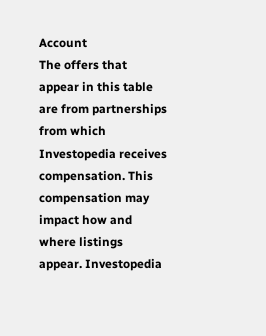Account
The offers that appear in this table are from partnerships from which Investopedia receives compensation. This compensation may impact how and where listings appear. Investopedia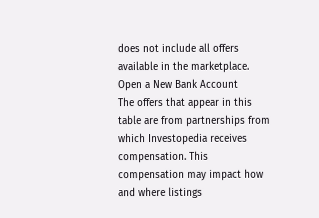does not include all offers available in the marketplace.
Open a New Bank Account
The offers that appear in this table are from partnerships from which Investopedia receives compensation. This compensation may impact how and where listings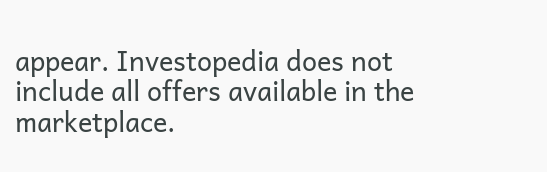appear. Investopedia does not include all offers available in the marketplace.